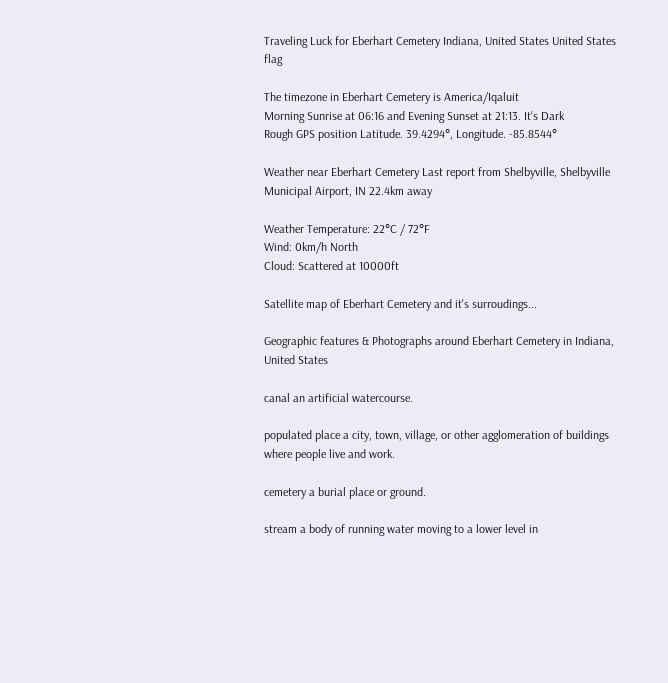Traveling Luck for Eberhart Cemetery Indiana, United States United States flag

The timezone in Eberhart Cemetery is America/Iqaluit
Morning Sunrise at 06:16 and Evening Sunset at 21:13. It's Dark
Rough GPS position Latitude. 39.4294°, Longitude. -85.8544°

Weather near Eberhart Cemetery Last report from Shelbyville, Shelbyville Municipal Airport, IN 22.4km away

Weather Temperature: 22°C / 72°F
Wind: 0km/h North
Cloud: Scattered at 10000ft

Satellite map of Eberhart Cemetery and it's surroudings...

Geographic features & Photographs around Eberhart Cemetery in Indiana, United States

canal an artificial watercourse.

populated place a city, town, village, or other agglomeration of buildings where people live and work.

cemetery a burial place or ground.

stream a body of running water moving to a lower level in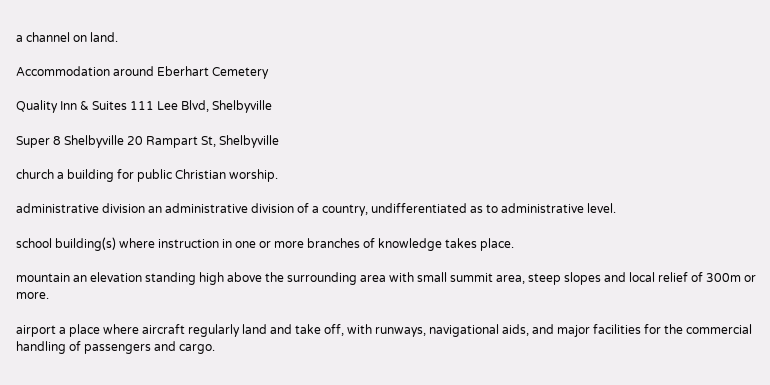a channel on land.

Accommodation around Eberhart Cemetery

Quality Inn & Suites 111 Lee Blvd, Shelbyville

Super 8 Shelbyville 20 Rampart St, Shelbyville

church a building for public Christian worship.

administrative division an administrative division of a country, undifferentiated as to administrative level.

school building(s) where instruction in one or more branches of knowledge takes place.

mountain an elevation standing high above the surrounding area with small summit area, steep slopes and local relief of 300m or more.

airport a place where aircraft regularly land and take off, with runways, navigational aids, and major facilities for the commercial handling of passengers and cargo.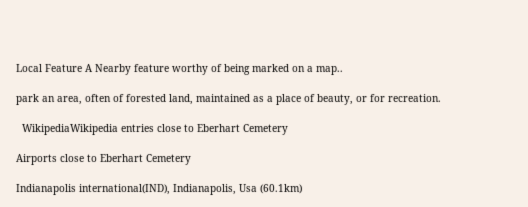Local Feature A Nearby feature worthy of being marked on a map..

park an area, often of forested land, maintained as a place of beauty, or for recreation.

  WikipediaWikipedia entries close to Eberhart Cemetery

Airports close to Eberhart Cemetery

Indianapolis international(IND), Indianapolis, Usa (60.1km)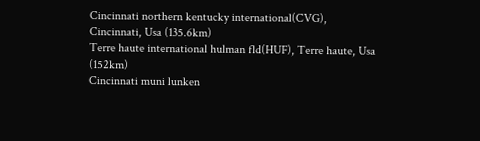Cincinnati northern kentucky international(CVG), Cincinnati, Usa (135.6km)
Terre haute international hulman fld(HUF), Terre haute, Usa (152km)
Cincinnati muni lunken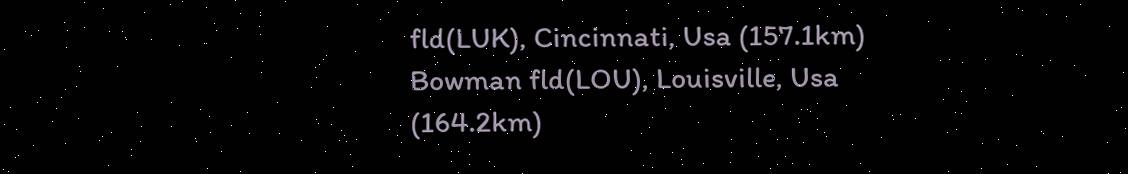fld(LUK), Cincinnati, Usa (157.1km)
Bowman fld(LOU), Louisville, Usa (164.2km)